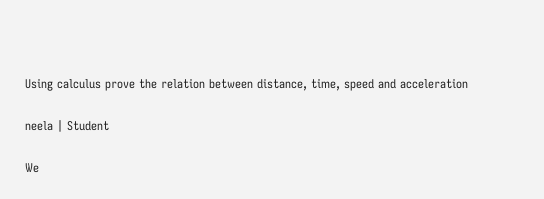Using calculus prove the relation between distance, time, speed and acceleration

neela | Student

We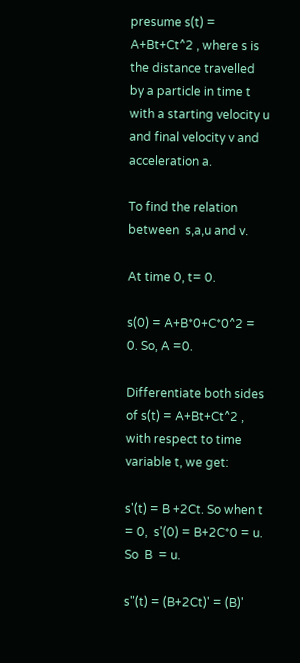presume s(t) = A+Bt+Ct^2 , where s is the distance travelled by a particle in time t with a starting velocity u and final velocity v and acceleration a.

To find the relation between  s,a,u and v.

At time 0, t= 0.

s(0) = A+B*0+C*0^2 = 0. So, A =0.

Differentiate both sides of s(t) = A+Bt+Ct^2 , with respect to time variable t, we get:

s'(t) = B +2Ct. So when t = 0,  s'(0) = B+2C*0 = u. So  B  = u.

s"(t) = (B+2Ct)' = (B)'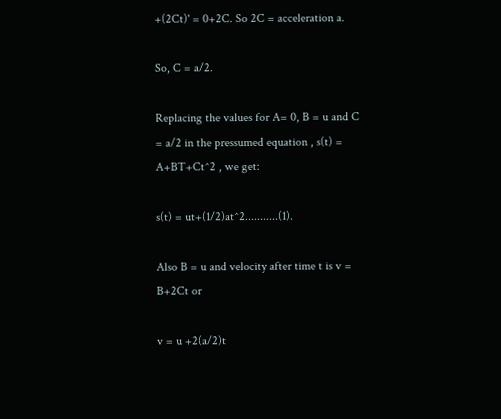+(2Ct)' = 0+2C. So 2C = acceleration a.

So, C = a/2.

Replacing the values for A= 0, B = u and C = a/2 in the pressumed equation , s(t) = A+BT+Ct^2 , we get:

s(t) = ut+(1/2)at^2...........(1).

Also B = u and velocity after time t is v = B+2Ct or

v = u +2(a/2)t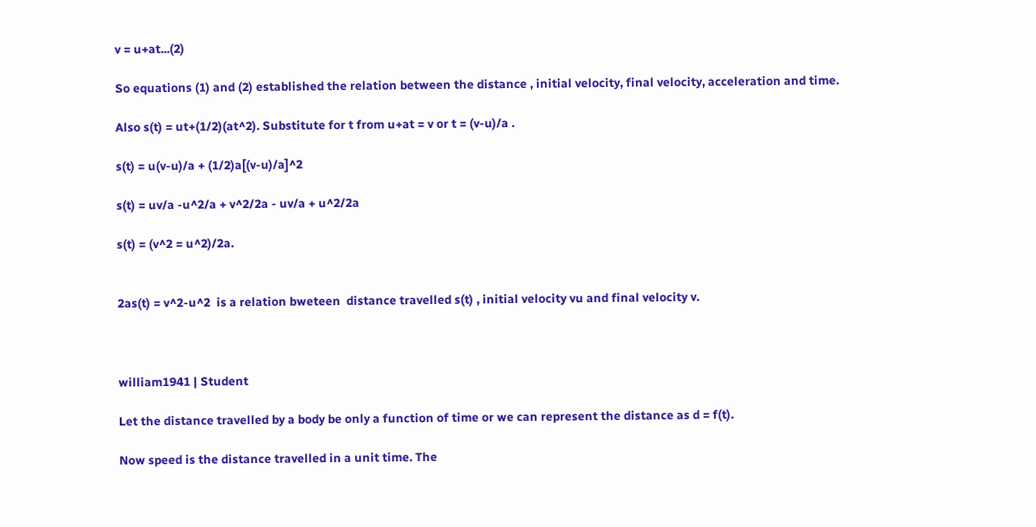v = u+at...(2)

So equations (1) and (2) established the relation between the distance , initial velocity, final velocity, acceleration and time.

Also s(t) = ut+(1/2)(at^2). Substitute for t from u+at = v or t = (v-u)/a .

s(t) = u(v-u)/a + (1/2)a[(v-u)/a]^2

s(t) = uv/a -u^2/a + v^2/2a - uv/a + u^2/2a

s(t) = (v^2 = u^2)/2a.


2as(t) = v^2-u^2  is a relation bweteen  distance travelled s(t) , initial velocity vu and final velocity v.



william1941 | Student

Let the distance travelled by a body be only a function of time or we can represent the distance as d = f(t).

Now speed is the distance travelled in a unit time. The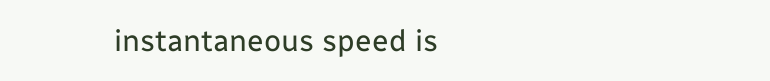instantaneous speed is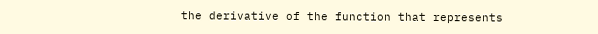the derivative of the function that represents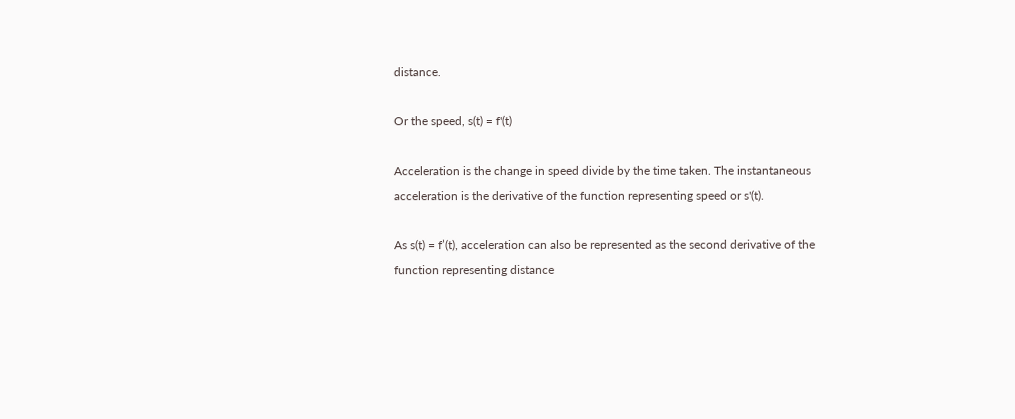distance.

Or the speed, s(t) = f'(t)

Acceleration is the change in speed divide by the time taken. The instantaneous acceleration is the derivative of the function representing speed or s'(t).

As s(t) = f’(t), acceleration can also be represented as the second derivative of the function representing distance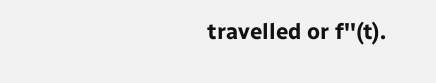travelled or f''(t).